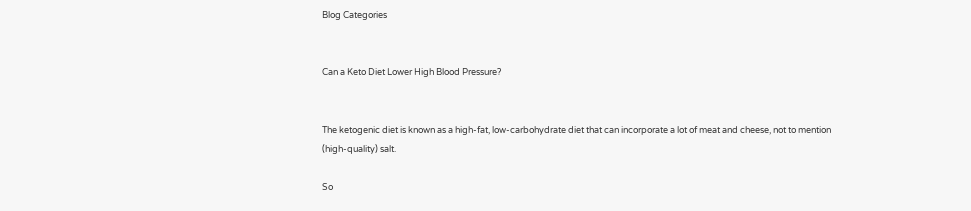Blog Categories


Can a Keto Diet Lower High Blood Pressure?


The ketogenic diet is known as a high-fat, low-carbohydrate diet that can incorporate a lot of meat and cheese, not to mention (high-quality) salt.

So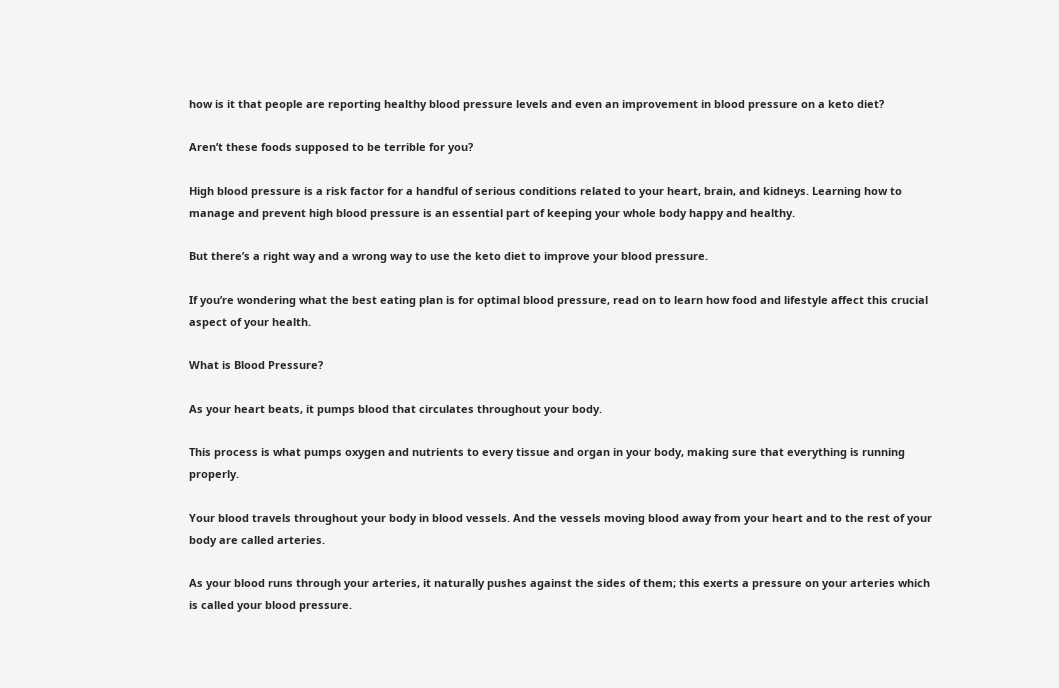how is it that people are reporting healthy blood pressure levels and even an improvement in blood pressure on a keto diet?

Aren’t these foods supposed to be terrible for you?

High blood pressure is a risk factor for a handful of serious conditions related to your heart, brain, and kidneys. Learning how to manage and prevent high blood pressure is an essential part of keeping your whole body happy and healthy.

But there’s a right way and a wrong way to use the keto diet to improve your blood pressure.

If you’re wondering what the best eating plan is for optimal blood pressure, read on to learn how food and lifestyle affect this crucial aspect of your health.

What is Blood Pressure?

As your heart beats, it pumps blood that circulates throughout your body.

This process is what pumps oxygen and nutrients to every tissue and organ in your body, making sure that everything is running properly.

Your blood travels throughout your body in blood vessels. And the vessels moving blood away from your heart and to the rest of your body are called arteries.

As your blood runs through your arteries, it naturally pushes against the sides of them; this exerts a pressure on your arteries which is called your blood pressure.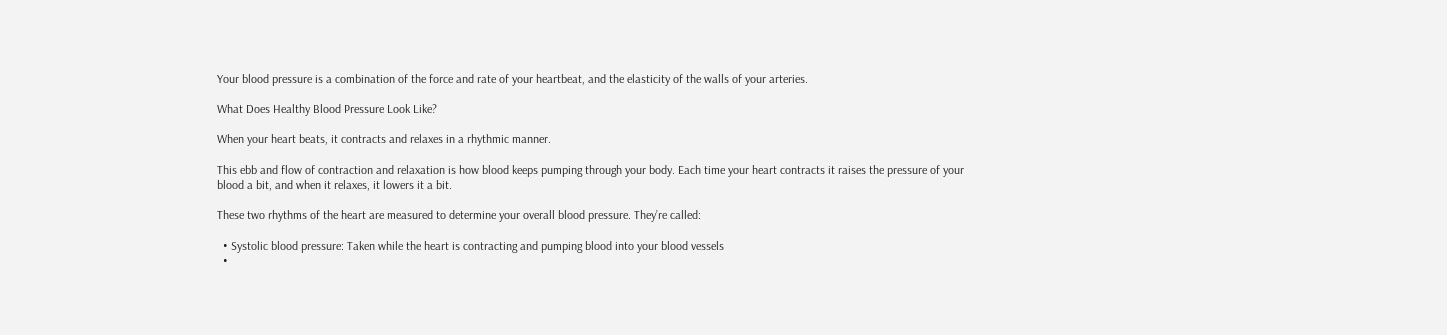Your blood pressure is a combination of the force and rate of your heartbeat, and the elasticity of the walls of your arteries.

What Does Healthy Blood Pressure Look Like?

When your heart beats, it contracts and relaxes in a rhythmic manner.

This ebb and flow of contraction and relaxation is how blood keeps pumping through your body. Each time your heart contracts it raises the pressure of your blood a bit, and when it relaxes, it lowers it a bit.

These two rhythms of the heart are measured to determine your overall blood pressure. They’re called:

  • Systolic blood pressure: Taken while the heart is contracting and pumping blood into your blood vessels
  •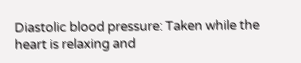Diastolic blood pressure: Taken while the heart is relaxing and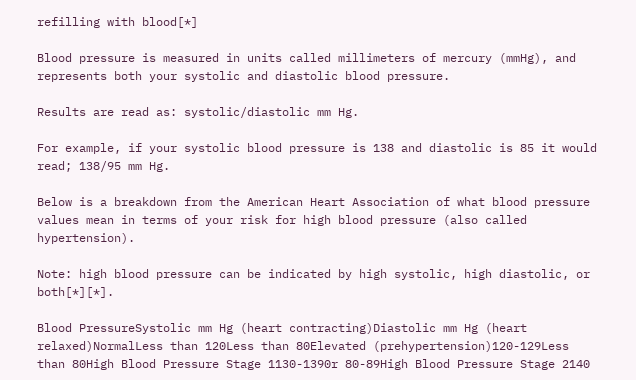refilling with blood[*]

Blood pressure is measured in units called millimeters of mercury (mmHg), and represents both your systolic and diastolic blood pressure.

Results are read as: systolic/diastolic mm Hg.

For example, if your systolic blood pressure is 138 and diastolic is 85 it would read; 138/95 mm Hg.

Below is a breakdown from the American Heart Association of what blood pressure values mean in terms of your risk for high blood pressure (also called hypertension).

Note: high blood pressure can be indicated by high systolic, high diastolic, or both[*][*].

Blood PressureSystolic mm Hg (heart contracting)Diastolic mm Hg (heart relaxed)NormalLess than 120Less than 80Elevated (prehypertension)120-129Less than 80High Blood Pressure Stage 1130-1390r 80-89High Blood Pressure Stage 2140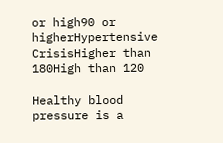or high90 or higherHypertensive CrisisHigher than 180High than 120

Healthy blood pressure is a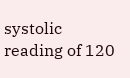systolic reading of 120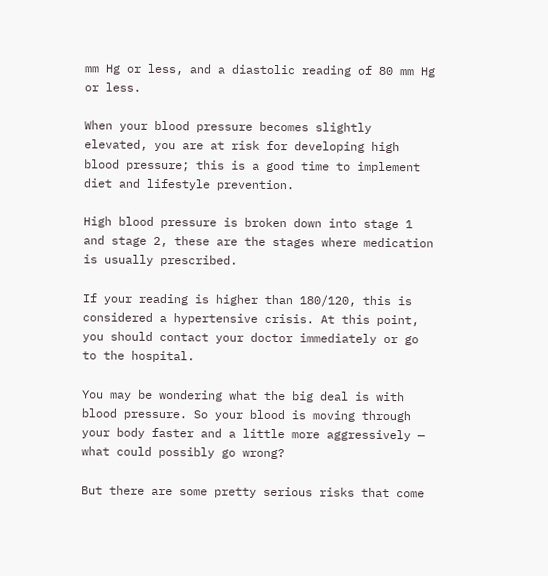mm Hg or less, and a diastolic reading of 80 mm Hg or less.

When your blood pressure becomes slightly elevated, you are at risk for developing high blood pressure; this is a good time to implement diet and lifestyle prevention.

High blood pressure is broken down into stage 1 and stage 2, these are the stages where medication is usually prescribed.

If your reading is higher than 180/120, this is considered a hypertensive crisis. At this point, you should contact your doctor immediately or go to the hospital.

You may be wondering what the big deal is with blood pressure. So your blood is moving through your body faster and a little more aggressively — what could possibly go wrong?

But there are some pretty serious risks that come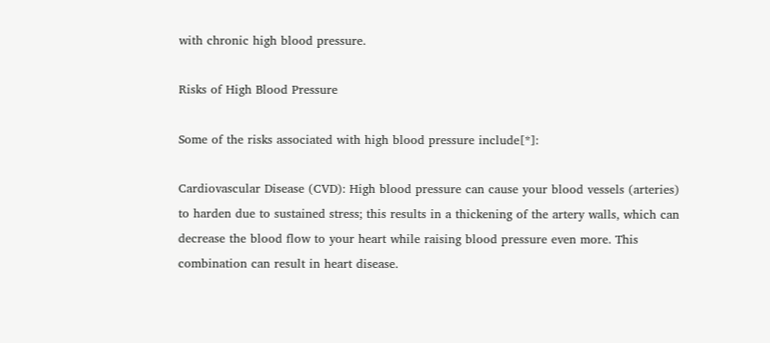with chronic high blood pressure.

Risks of High Blood Pressure

Some of the risks associated with high blood pressure include[*]:

Cardiovascular Disease (CVD): High blood pressure can cause your blood vessels (arteries) to harden due to sustained stress; this results in a thickening of the artery walls, which can decrease the blood flow to your heart while raising blood pressure even more. This combination can result in heart disease.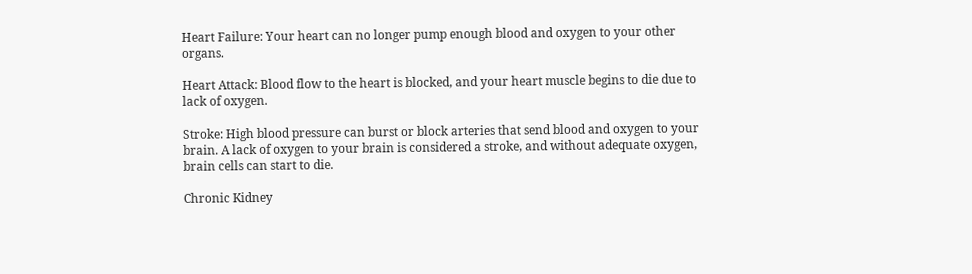Heart Failure: Your heart can no longer pump enough blood and oxygen to your other organs.

Heart Attack: Blood flow to the heart is blocked, and your heart muscle begins to die due to lack of oxygen.

Stroke: High blood pressure can burst or block arteries that send blood and oxygen to your brain. A lack of oxygen to your brain is considered a stroke, and without adequate oxygen, brain cells can start to die.

Chronic Kidney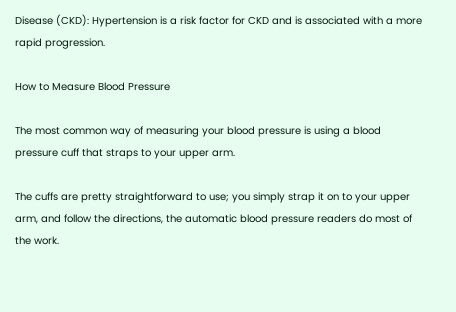Disease (CKD): Hypertension is a risk factor for CKD and is associated with a more rapid progression.

How to Measure Blood Pressure

The most common way of measuring your blood pressure is using a blood pressure cuff that straps to your upper arm.

The cuffs are pretty straightforward to use; you simply strap it on to your upper arm, and follow the directions, the automatic blood pressure readers do most of the work.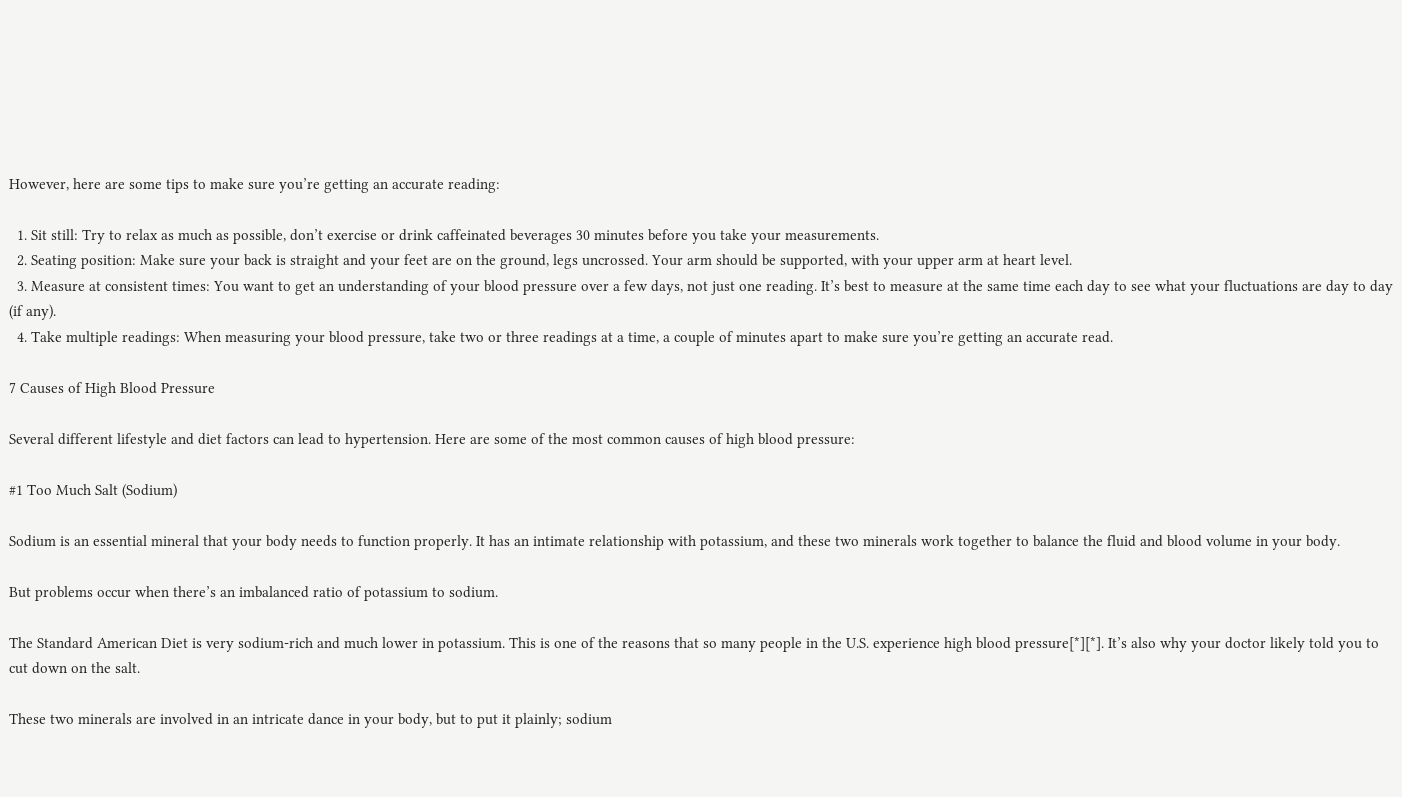However, here are some tips to make sure you’re getting an accurate reading:

  1. Sit still: Try to relax as much as possible, don’t exercise or drink caffeinated beverages 30 minutes before you take your measurements.
  2. Seating position: Make sure your back is straight and your feet are on the ground, legs uncrossed. Your arm should be supported, with your upper arm at heart level.
  3. Measure at consistent times: You want to get an understanding of your blood pressure over a few days, not just one reading. It’s best to measure at the same time each day to see what your fluctuations are day to day (if any).
  4. Take multiple readings: When measuring your blood pressure, take two or three readings at a time, a couple of minutes apart to make sure you’re getting an accurate read.

7 Causes of High Blood Pressure

Several different lifestyle and diet factors can lead to hypertension. Here are some of the most common causes of high blood pressure:

#1 Too Much Salt (Sodium)

Sodium is an essential mineral that your body needs to function properly. It has an intimate relationship with potassium, and these two minerals work together to balance the fluid and blood volume in your body.

But problems occur when there’s an imbalanced ratio of potassium to sodium.

The Standard American Diet is very sodium-rich and much lower in potassium. This is one of the reasons that so many people in the U.S. experience high blood pressure[*][*]. It’s also why your doctor likely told you to cut down on the salt.

These two minerals are involved in an intricate dance in your body, but to put it plainly; sodium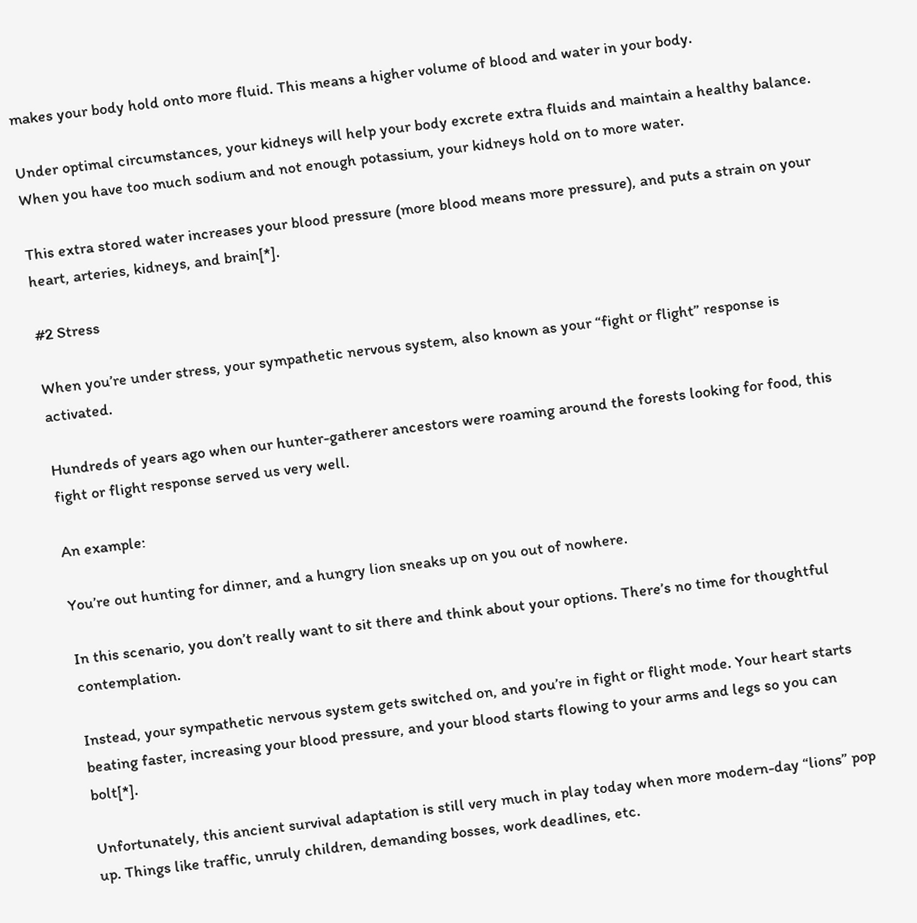makes your body hold onto more fluid. This means a higher volume of blood and water in your body.

Under optimal circumstances, your kidneys will help your body excrete extra fluids and maintain a healthy balance. When you have too much sodium and not enough potassium, your kidneys hold on to more water.

This extra stored water increases your blood pressure (more blood means more pressure), and puts a strain on your heart, arteries, kidneys, and brain[*].

#2 Stress

When you’re under stress, your sympathetic nervous system, also known as your “fight or flight” response is activated.

Hundreds of years ago when our hunter-gatherer ancestors were roaming around the forests looking for food, this fight or flight response served us very well.

An example:

You’re out hunting for dinner, and a hungry lion sneaks up on you out of nowhere.

In this scenario, you don’t really want to sit there and think about your options. There’s no time for thoughtful contemplation.

Instead, your sympathetic nervous system gets switched on, and you’re in fight or flight mode. Your heart starts beating faster, increasing your blood pressure, and your blood starts flowing to your arms and legs so you can bolt[*].

Unfortunately, this ancient survival adaptation is still very much in play today when more modern-day “lions” pop up. Things like traffic, unruly children, demanding bosses, work deadlines, etc.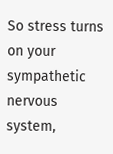So stress turns on your sympathetic nervous system,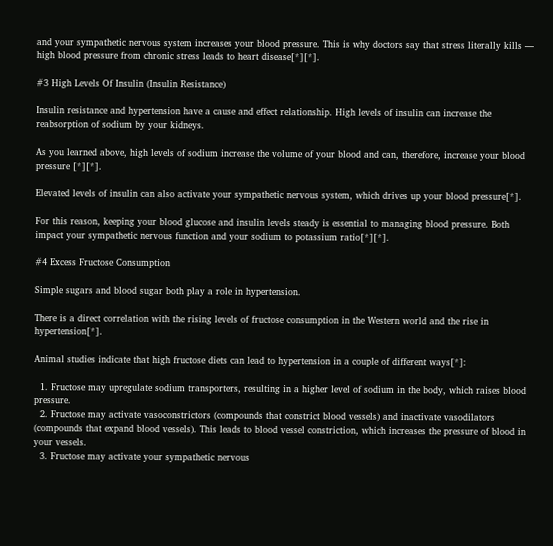and your sympathetic nervous system increases your blood pressure. This is why doctors say that stress literally kills — high blood pressure from chronic stress leads to heart disease[*][*].

#3 High Levels Of Insulin (Insulin Resistance)

Insulin resistance and hypertension have a cause and effect relationship. High levels of insulin can increase the reabsorption of sodium by your kidneys.

As you learned above, high levels of sodium increase the volume of your blood and can, therefore, increase your blood pressure [*][*].

Elevated levels of insulin can also activate your sympathetic nervous system, which drives up your blood pressure[*].

For this reason, keeping your blood glucose and insulin levels steady is essential to managing blood pressure. Both impact your sympathetic nervous function and your sodium to potassium ratio[*][*].

#4 Excess Fructose Consumption

Simple sugars and blood sugar both play a role in hypertension.

There is a direct correlation with the rising levels of fructose consumption in the Western world and the rise in hypertension[*].

Animal studies indicate that high fructose diets can lead to hypertension in a couple of different ways[*]:

  1. Fructose may upregulate sodium transporters, resulting in a higher level of sodium in the body, which raises blood pressure.
  2. Fructose may activate vasoconstrictors (compounds that constrict blood vessels) and inactivate vasodilators (compounds that expand blood vessels). This leads to blood vessel constriction, which increases the pressure of blood in your vessels.
  3. Fructose may activate your sympathetic nervous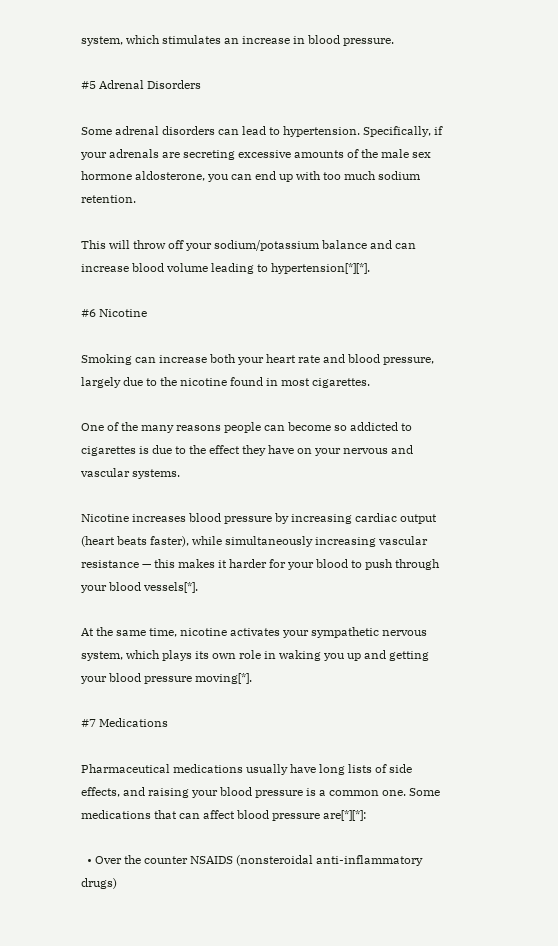system, which stimulates an increase in blood pressure.

#5 Adrenal Disorders

Some adrenal disorders can lead to hypertension. Specifically, if your adrenals are secreting excessive amounts of the male sex hormone aldosterone, you can end up with too much sodium retention.

This will throw off your sodium/potassium balance and can increase blood volume leading to hypertension[*][*].

#6 Nicotine

Smoking can increase both your heart rate and blood pressure, largely due to the nicotine found in most cigarettes.

One of the many reasons people can become so addicted to cigarettes is due to the effect they have on your nervous and vascular systems.

Nicotine increases blood pressure by increasing cardiac output (heart beats faster), while simultaneously increasing vascular resistance — this makes it harder for your blood to push through your blood vessels[*].

At the same time, nicotine activates your sympathetic nervous system, which plays its own role in waking you up and getting your blood pressure moving[*].

#7 Medications

Pharmaceutical medications usually have long lists of side effects, and raising your blood pressure is a common one. Some medications that can affect blood pressure are[*][*]:

  • Over the counter NSAIDS (nonsteroidal anti-inflammatory drugs)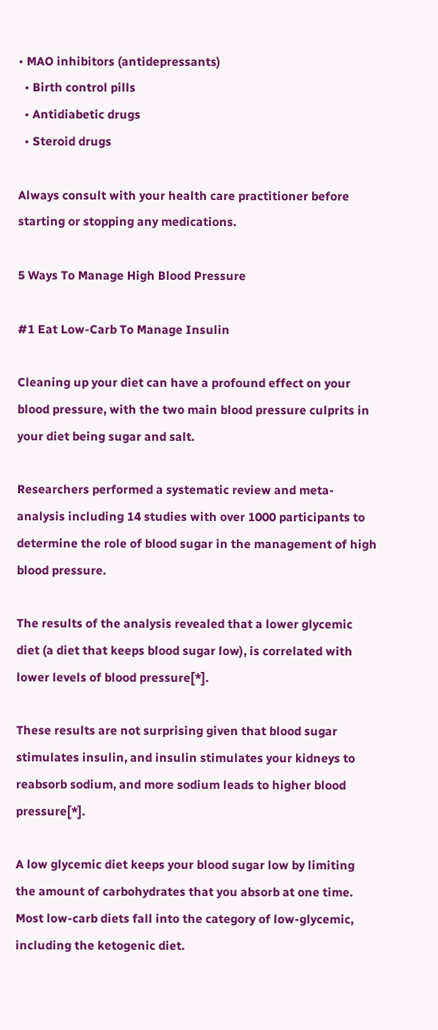• MAO inhibitors (antidepressants)
  • Birth control pills
  • Antidiabetic drugs
  • Steroid drugs

Always consult with your health care practitioner before starting or stopping any medications.

5 Ways To Manage High Blood Pressure

#1 Eat Low-Carb To Manage Insulin

Cleaning up your diet can have a profound effect on your blood pressure, with the two main blood pressure culprits in your diet being sugar and salt.

Researchers performed a systematic review and meta-analysis including 14 studies with over 1000 participants to determine the role of blood sugar in the management of high blood pressure.

The results of the analysis revealed that a lower glycemic diet (a diet that keeps blood sugar low), is correlated with lower levels of blood pressure[*].

These results are not surprising given that blood sugar stimulates insulin, and insulin stimulates your kidneys to reabsorb sodium, and more sodium leads to higher blood pressure[*].

A low glycemic diet keeps your blood sugar low by limiting the amount of carbohydrates that you absorb at one time. Most low-carb diets fall into the category of low-glycemic, including the ketogenic diet.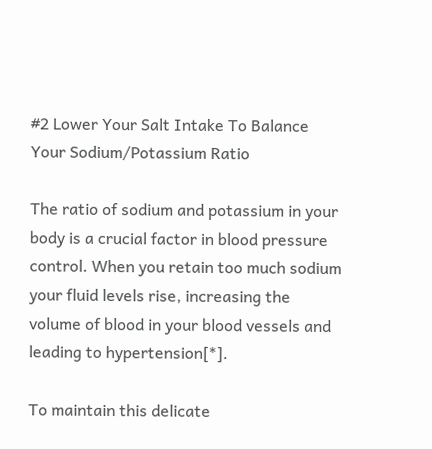#2 Lower Your Salt Intake To Balance Your Sodium/Potassium Ratio

The ratio of sodium and potassium in your body is a crucial factor in blood pressure control. When you retain too much sodium your fluid levels rise, increasing the volume of blood in your blood vessels and leading to hypertension[*].

To maintain this delicate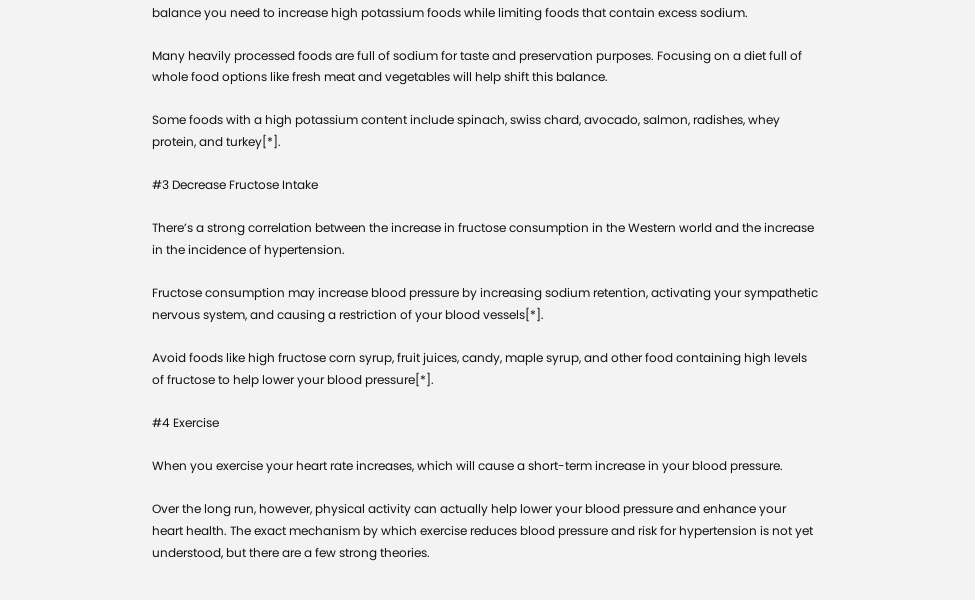balance you need to increase high potassium foods while limiting foods that contain excess sodium.

Many heavily processed foods are full of sodium for taste and preservation purposes. Focusing on a diet full of whole food options like fresh meat and vegetables will help shift this balance.

Some foods with a high potassium content include spinach, swiss chard, avocado, salmon, radishes, whey protein, and turkey[*].

#3 Decrease Fructose Intake

There’s a strong correlation between the increase in fructose consumption in the Western world and the increase in the incidence of hypertension.

Fructose consumption may increase blood pressure by increasing sodium retention, activating your sympathetic nervous system, and causing a restriction of your blood vessels[*].

Avoid foods like high fructose corn syrup, fruit juices, candy, maple syrup, and other food containing high levels of fructose to help lower your blood pressure[*].

#4 Exercise

When you exercise your heart rate increases, which will cause a short-term increase in your blood pressure.

Over the long run, however, physical activity can actually help lower your blood pressure and enhance your heart health. The exact mechanism by which exercise reduces blood pressure and risk for hypertension is not yet understood, but there are a few strong theories.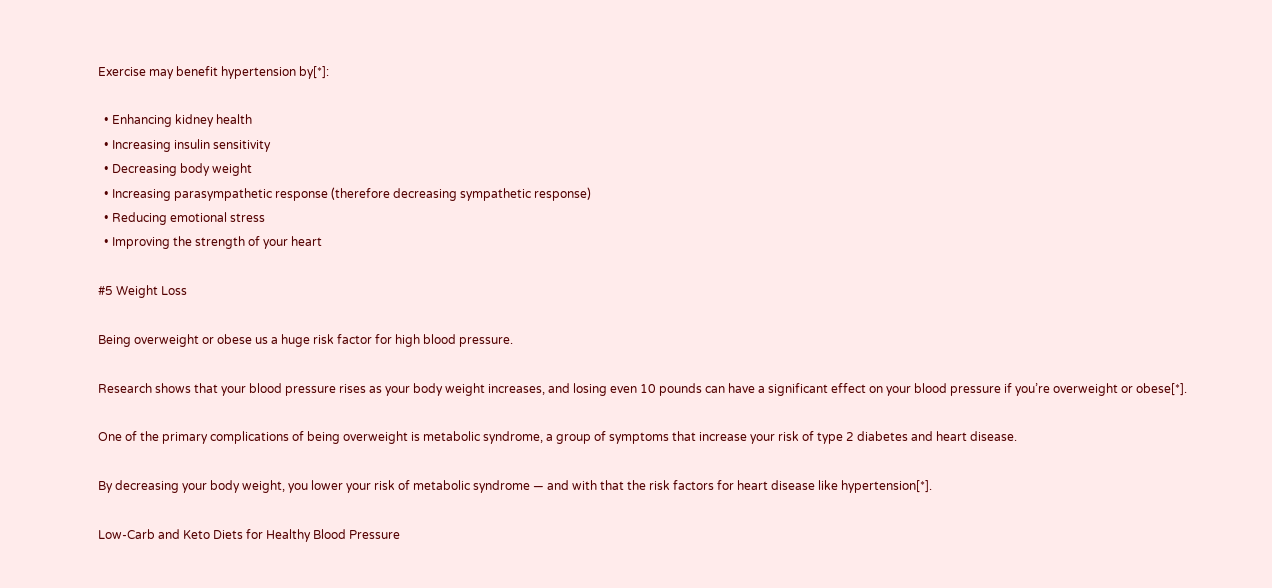Exercise may benefit hypertension by[*]:

  • Enhancing kidney health
  • Increasing insulin sensitivity
  • Decreasing body weight
  • Increasing parasympathetic response (therefore decreasing sympathetic response)
  • Reducing emotional stress
  • Improving the strength of your heart

#5 Weight Loss

Being overweight or obese us a huge risk factor for high blood pressure.

Research shows that your blood pressure rises as your body weight increases, and losing even 10 pounds can have a significant effect on your blood pressure if you’re overweight or obese[*].

One of the primary complications of being overweight is metabolic syndrome, a group of symptoms that increase your risk of type 2 diabetes and heart disease.

By decreasing your body weight, you lower your risk of metabolic syndrome — and with that the risk factors for heart disease like hypertension[*].

Low-Carb and Keto Diets for Healthy Blood Pressure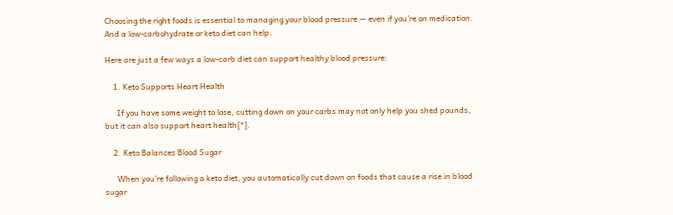Choosing the right foods is essential to managing your blood pressure — even if you’re on medication. And a low-carbohydrate or keto diet can help.

Here are just a few ways a low-carb diet can support healthy blood pressure:

    1. Keto Supports Heart Health

      If you have some weight to lose, cutting down on your carbs may not only help you shed pounds, but it can also support heart health[*].

    2. Keto Balances Blood Sugar

      When you’re following a keto diet, you automatically cut down on foods that cause a rise in blood sugar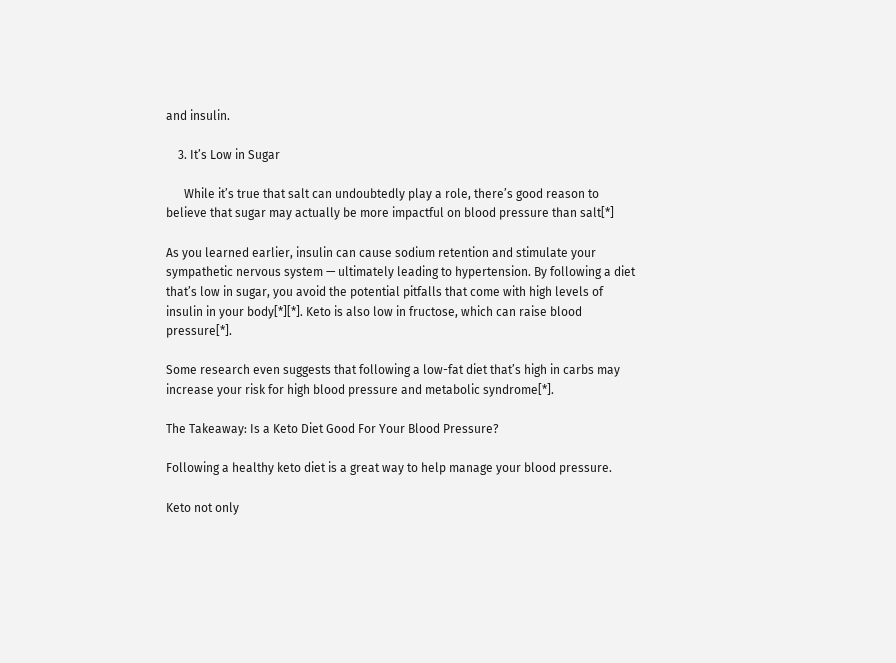and insulin.

    3. It’s Low in Sugar

      While it’s true that salt can undoubtedly play a role, there’s good reason to believe that sugar may actually be more impactful on blood pressure than salt[*]

As you learned earlier, insulin can cause sodium retention and stimulate your sympathetic nervous system — ultimately leading to hypertension. By following a diet that’s low in sugar, you avoid the potential pitfalls that come with high levels of insulin in your body[*][*]. Keto is also low in fructose, which can raise blood pressure[*].

Some research even suggests that following a low-fat diet that’s high in carbs may increase your risk for high blood pressure and metabolic syndrome[*].

The Takeaway: Is a Keto Diet Good For Your Blood Pressure?

Following a healthy keto diet is a great way to help manage your blood pressure.

Keto not only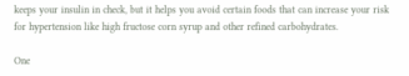keeps your insulin in check, but it helps you avoid certain foods that can increase your risk for hypertension like high fructose corn syrup and other refined carbohydrates.

One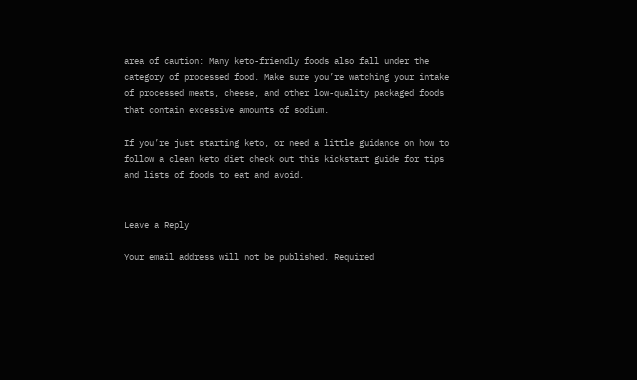area of caution: Many keto-friendly foods also fall under the category of processed food. Make sure you’re watching your intake of processed meats, cheese, and other low-quality packaged foods that contain excessive amounts of sodium.

If you’re just starting keto, or need a little guidance on how to follow a clean keto diet check out this kickstart guide for tips and lists of foods to eat and avoid.


Leave a Reply

Your email address will not be published. Required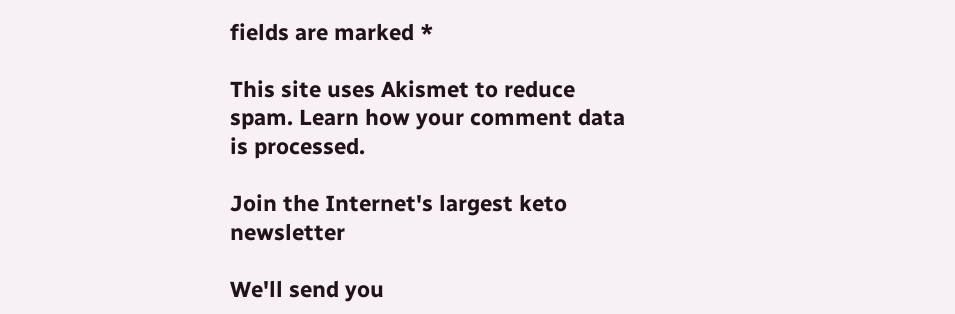fields are marked *

This site uses Akismet to reduce spam. Learn how your comment data is processed.

Join the Internet's largest keto newsletter

We'll send you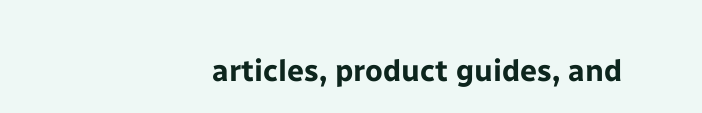articles, product guides, and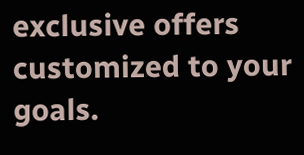exclusive offers customized to your goals.